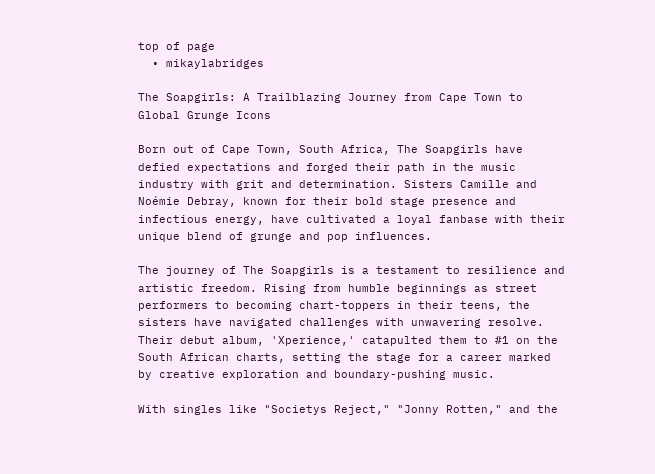top of page
  • mikaylabridges

The Soapgirls: A Trailblazing Journey from Cape Town to Global Grunge Icons

Born out of Cape Town, South Africa, The Soapgirls have defied expectations and forged their path in the music industry with grit and determination. Sisters Camille and Noémie Debray, known for their bold stage presence and infectious energy, have cultivated a loyal fanbase with their unique blend of grunge and pop influences.

The journey of The Soapgirls is a testament to resilience and artistic freedom. Rising from humble beginnings as street performers to becoming chart-toppers in their teens, the sisters have navigated challenges with unwavering resolve. Their debut album, 'Xperience,' catapulted them to #1 on the South African charts, setting the stage for a career marked by creative exploration and boundary-pushing music.

With singles like "Societys Reject," "Jonny Rotten," and the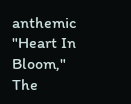anthemic "Heart In Bloom," The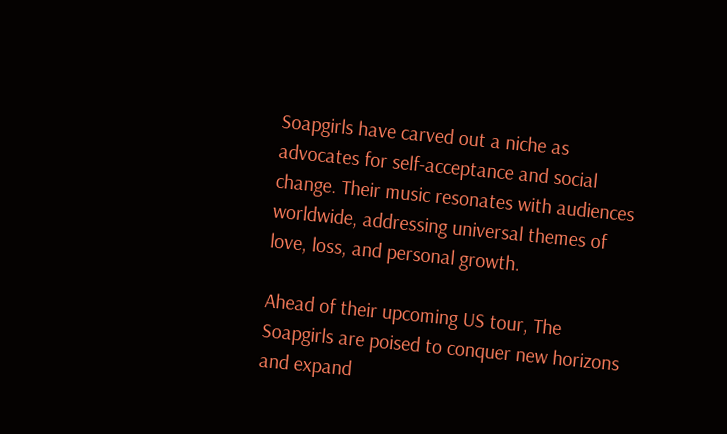Soapgirls have carved out a niche as advocates for self-acceptance and social change. Their music resonates with audiences worldwide, addressing universal themes of love, loss, and personal growth.

Ahead of their upcoming US tour, The Soapgirls are poised to conquer new horizons and expand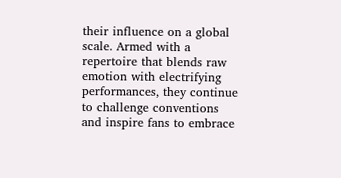their influence on a global scale. Armed with a repertoire that blends raw emotion with electrifying performances, they continue to challenge conventions and inspire fans to embrace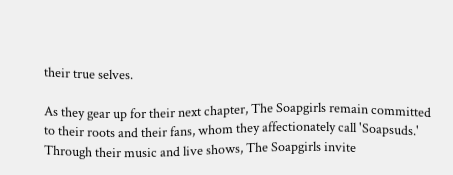their true selves.

As they gear up for their next chapter, The Soapgirls remain committed to their roots and their fans, whom they affectionately call 'Soapsuds.' Through their music and live shows, The Soapgirls invite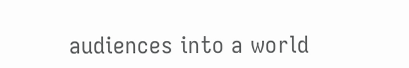audiences into a world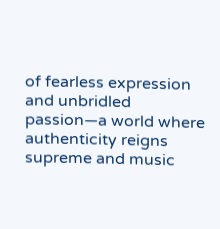of fearless expression and unbridled passion—a world where authenticity reigns supreme and music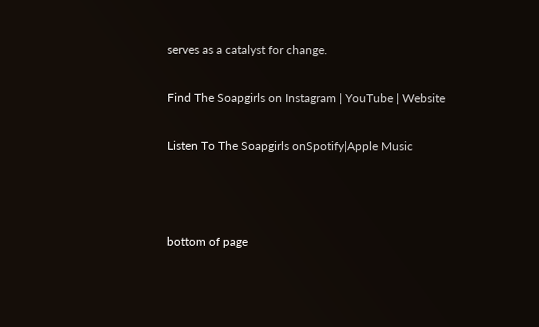serves as a catalyst for change.

Find The Soapgirls on Instagram | YouTube | Website

Listen To The Soapgirls onSpotify|Apple Music



bottom of page